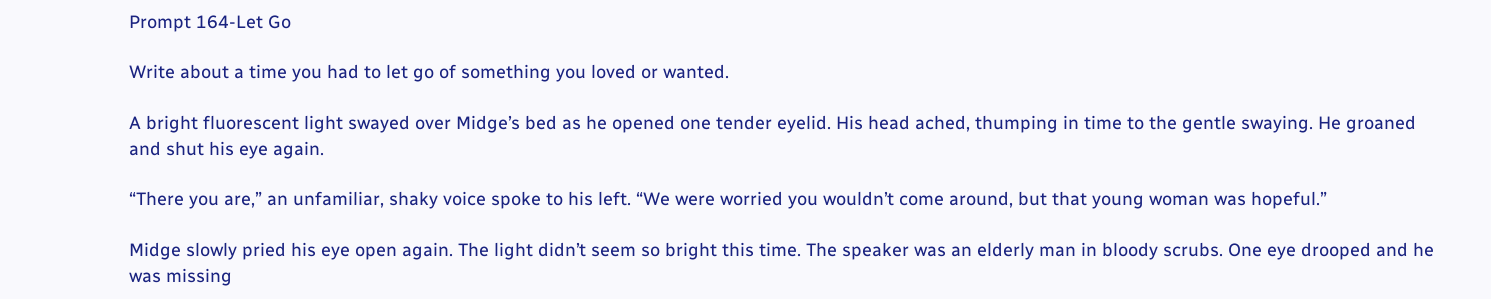Prompt 164-Let Go

Write about a time you had to let go of something you loved or wanted.

A bright fluorescent light swayed over Midge’s bed as he opened one tender eyelid. His head ached, thumping in time to the gentle swaying. He groaned and shut his eye again.

“There you are,” an unfamiliar, shaky voice spoke to his left. “We were worried you wouldn’t come around, but that young woman was hopeful.”

Midge slowly pried his eye open again. The light didn’t seem so bright this time. The speaker was an elderly man in bloody scrubs. One eye drooped and he was missing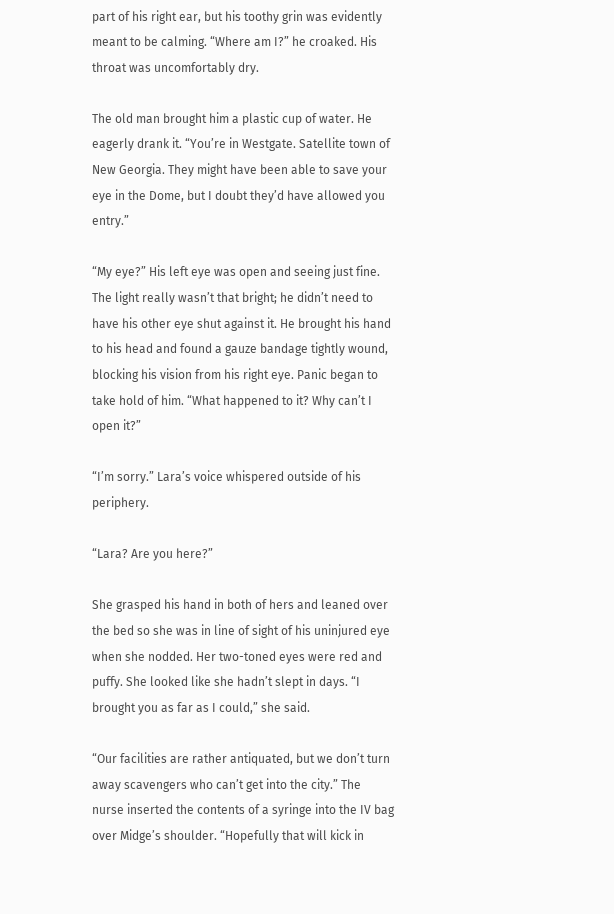part of his right ear, but his toothy grin was evidently meant to be calming. “Where am I?” he croaked. His throat was uncomfortably dry.

The old man brought him a plastic cup of water. He eagerly drank it. “You’re in Westgate. Satellite town of New Georgia. They might have been able to save your eye in the Dome, but I doubt they’d have allowed you entry.”

“My eye?” His left eye was open and seeing just fine. The light really wasn’t that bright; he didn’t need to have his other eye shut against it. He brought his hand to his head and found a gauze bandage tightly wound, blocking his vision from his right eye. Panic began to take hold of him. “What happened to it? Why can’t I open it?”

“I’m sorry.” Lara’s voice whispered outside of his periphery.

“Lara? Are you here?”

She grasped his hand in both of hers and leaned over the bed so she was in line of sight of his uninjured eye when she nodded. Her two-toned eyes were red and puffy. She looked like she hadn’t slept in days. “I brought you as far as I could,” she said.

“Our facilities are rather antiquated, but we don’t turn away scavengers who can’t get into the city.” The nurse inserted the contents of a syringe into the IV bag over Midge’s shoulder. “Hopefully that will kick in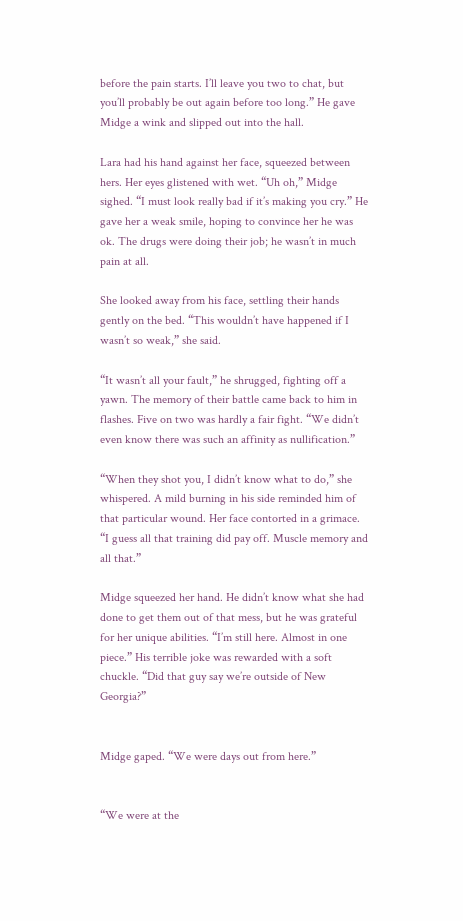before the pain starts. I’ll leave you two to chat, but you’ll probably be out again before too long.” He gave Midge a wink and slipped out into the hall.

Lara had his hand against her face, squeezed between hers. Her eyes glistened with wet. “Uh oh,” Midge sighed. “I must look really bad if it’s making you cry.” He gave her a weak smile, hoping to convince her he was ok. The drugs were doing their job; he wasn’t in much pain at all.

She looked away from his face, settling their hands gently on the bed. “This wouldn’t have happened if I wasn’t so weak,” she said.

“It wasn’t all your fault,” he shrugged, fighting off a yawn. The memory of their battle came back to him in flashes. Five on two was hardly a fair fight. “We didn’t even know there was such an affinity as nullification.”

“When they shot you, I didn’t know what to do,” she whispered. A mild burning in his side reminded him of that particular wound. Her face contorted in a grimace. “I guess all that training did pay off. Muscle memory and all that.”

Midge squeezed her hand. He didn’t know what she had done to get them out of that mess, but he was grateful for her unique abilities. “I’m still here. Almost in one piece.” His terrible joke was rewarded with a soft chuckle. “Did that guy say we’re outside of New Georgia?”


Midge gaped. “We were days out from here.”


“We were at the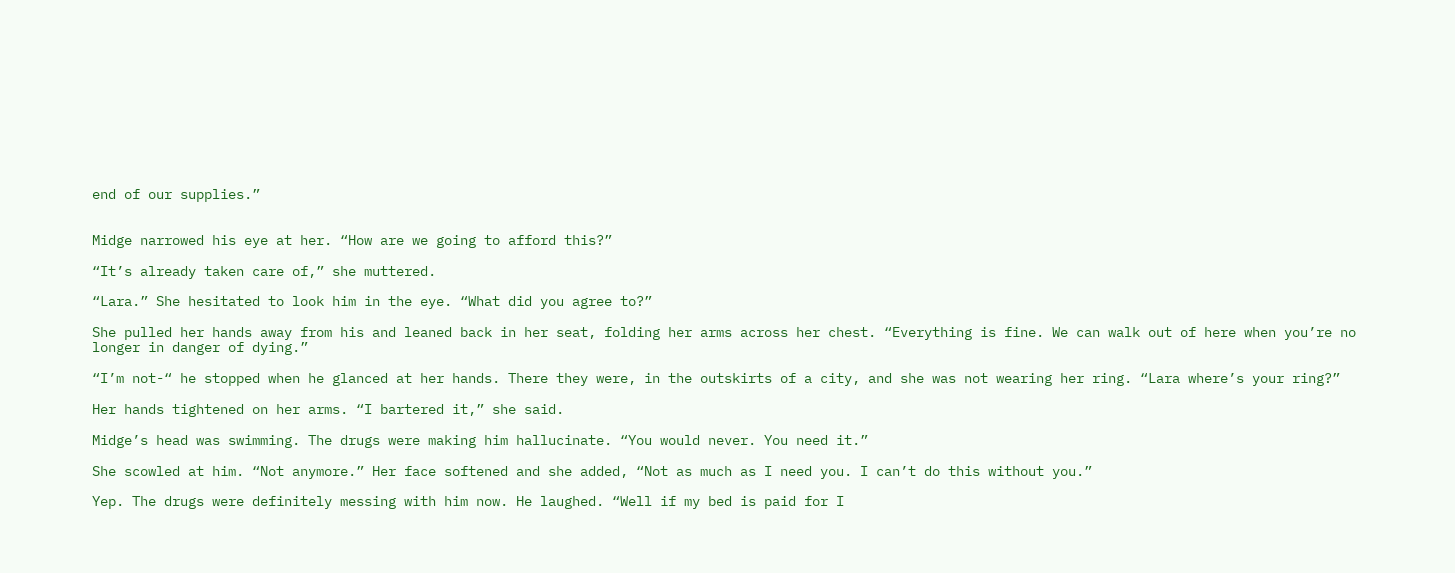end of our supplies.”


Midge narrowed his eye at her. “How are we going to afford this?”

“It’s already taken care of,” she muttered.

“Lara.” She hesitated to look him in the eye. “What did you agree to?”

She pulled her hands away from his and leaned back in her seat, folding her arms across her chest. “Everything is fine. We can walk out of here when you’re no longer in danger of dying.”

“I’m not-“ he stopped when he glanced at her hands. There they were, in the outskirts of a city, and she was not wearing her ring. “Lara where’s your ring?”

Her hands tightened on her arms. “I bartered it,” she said.

Midge’s head was swimming. The drugs were making him hallucinate. “You would never. You need it.”

She scowled at him. “Not anymore.” Her face softened and she added, “Not as much as I need you. I can’t do this without you.”

Yep. The drugs were definitely messing with him now. He laughed. “Well if my bed is paid for I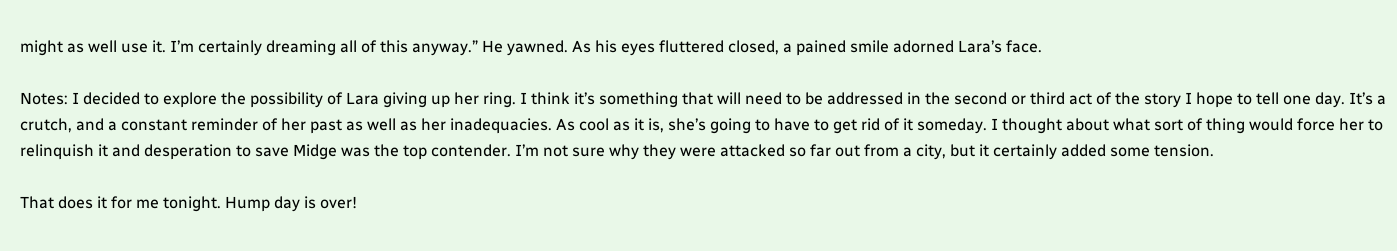might as well use it. I’m certainly dreaming all of this anyway.” He yawned. As his eyes fluttered closed, a pained smile adorned Lara’s face.

Notes: I decided to explore the possibility of Lara giving up her ring. I think it’s something that will need to be addressed in the second or third act of the story I hope to tell one day. It’s a crutch, and a constant reminder of her past as well as her inadequacies. As cool as it is, she’s going to have to get rid of it someday. I thought about what sort of thing would force her to relinquish it and desperation to save Midge was the top contender. I’m not sure why they were attacked so far out from a city, but it certainly added some tension.

That does it for me tonight. Hump day is over!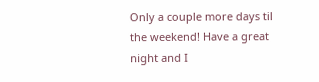Only a couple more days til the weekend! Have a great night and I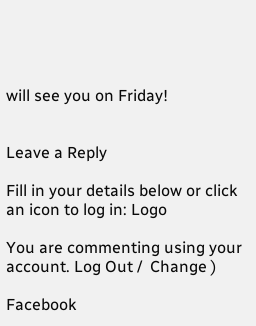will see you on Friday!


Leave a Reply

Fill in your details below or click an icon to log in: Logo

You are commenting using your account. Log Out /  Change )

Facebook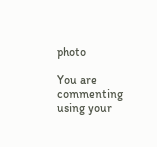photo

You are commenting using your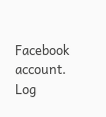Facebook account. Log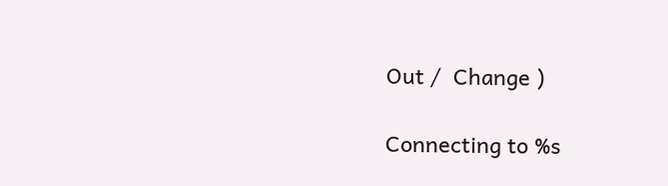Out /  Change )

Connecting to %s